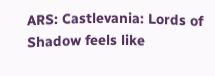ARS: Castlevania: Lords of Shadow feels like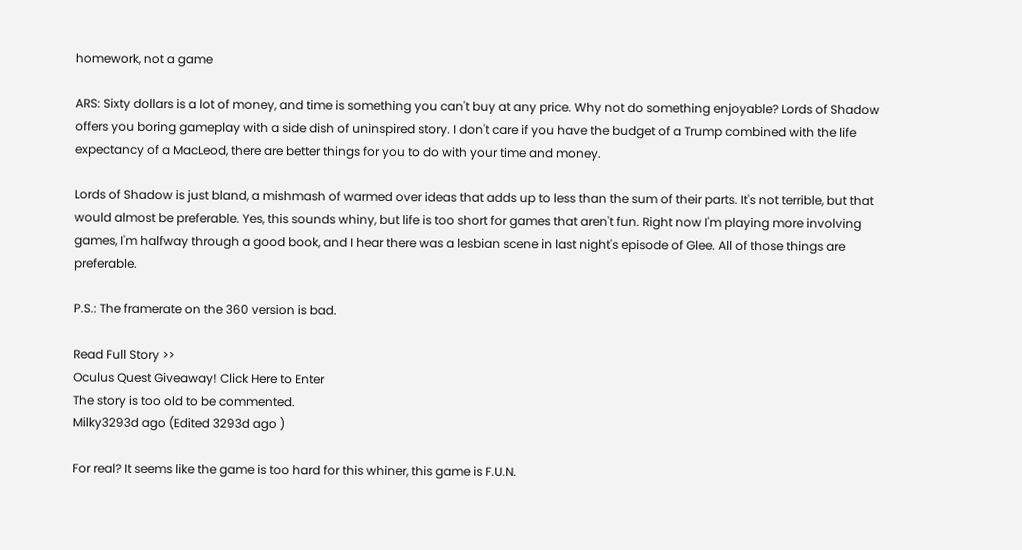homework, not a game

ARS: Sixty dollars is a lot of money, and time is something you can't buy at any price. Why not do something enjoyable? Lords of Shadow offers you boring gameplay with a side dish of uninspired story. I don't care if you have the budget of a Trump combined with the life expectancy of a MacLeod, there are better things for you to do with your time and money.

Lords of Shadow is just bland, a mishmash of warmed over ideas that adds up to less than the sum of their parts. It's not terrible, but that would almost be preferable. Yes, this sounds whiny, but life is too short for games that aren't fun. Right now I'm playing more involving games, I'm halfway through a good book, and I hear there was a lesbian scene in last night's episode of Glee. All of those things are preferable.

P.S.: The framerate on the 360 version is bad.

Read Full Story >>
Oculus Quest Giveaway! Click Here to Enter
The story is too old to be commented.
Milky3293d ago (Edited 3293d ago )

For real? It seems like the game is too hard for this whiner, this game is F.U.N.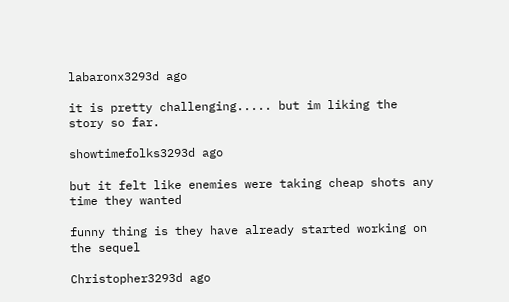labaronx3293d ago

it is pretty challenging..... but im liking the story so far.

showtimefolks3293d ago

but it felt like enemies were taking cheap shots any time they wanted

funny thing is they have already started working on the sequel

Christopher3293d ago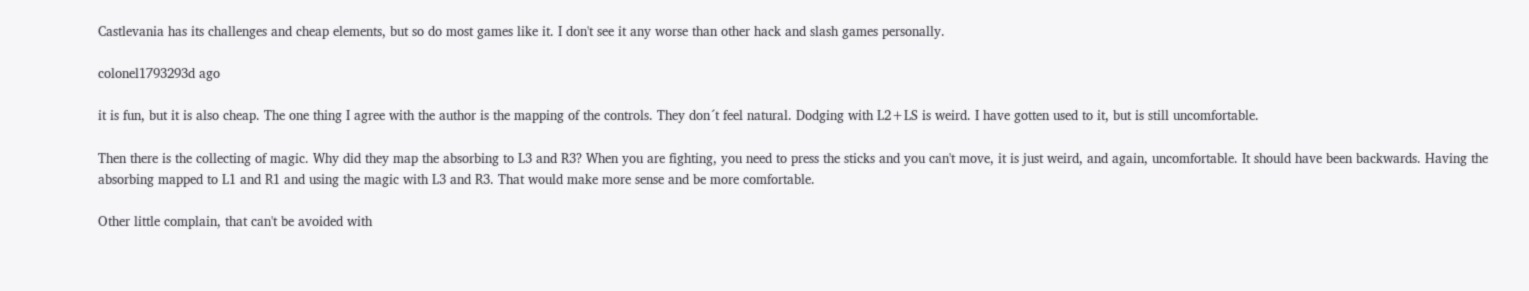Castlevania has its challenges and cheap elements, but so do most games like it. I don't see it any worse than other hack and slash games personally.

colonel1793293d ago

it is fun, but it is also cheap. The one thing I agree with the author is the mapping of the controls. They don´t feel natural. Dodging with L2+LS is weird. I have gotten used to it, but is still uncomfortable.

Then there is the collecting of magic. Why did they map the absorbing to L3 and R3? When you are fighting, you need to press the sticks and you can't move, it is just weird, and again, uncomfortable. It should have been backwards. Having the absorbing mapped to L1 and R1 and using the magic with L3 and R3. That would make more sense and be more comfortable.

Other little complain, that can't be avoided with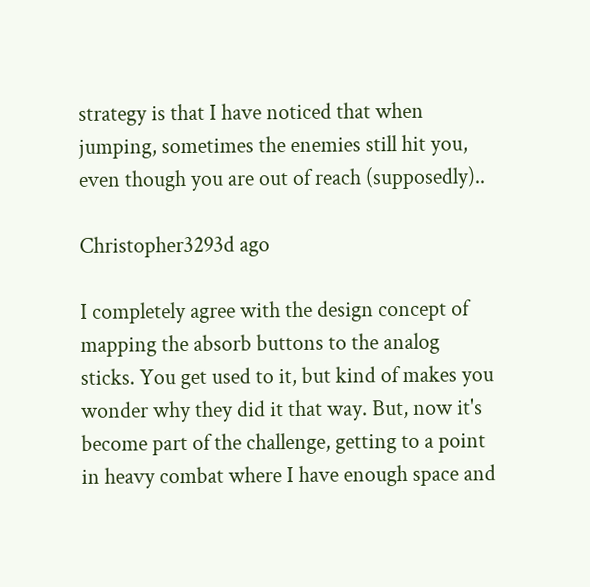strategy is that I have noticed that when jumping, sometimes the enemies still hit you, even though you are out of reach (supposedly)..

Christopher3293d ago

I completely agree with the design concept of mapping the absorb buttons to the analog sticks. You get used to it, but kind of makes you wonder why they did it that way. But, now it's become part of the challenge, getting to a point in heavy combat where I have enough space and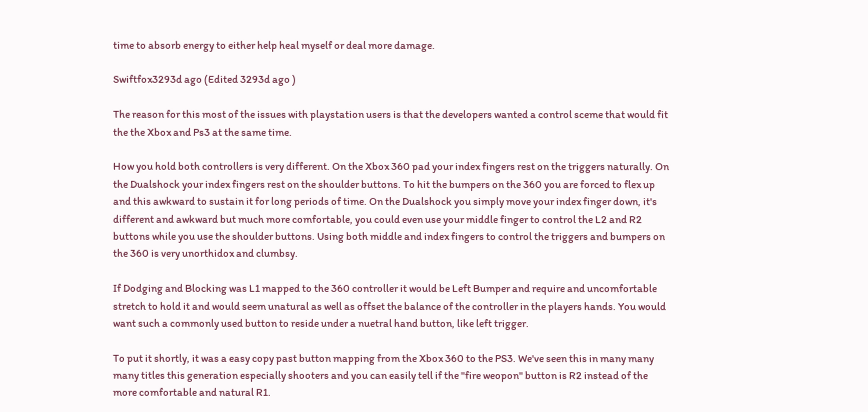time to absorb energy to either help heal myself or deal more damage.

Swiftfox3293d ago (Edited 3293d ago )

The reason for this most of the issues with playstation users is that the developers wanted a control sceme that would fit the the Xbox and Ps3 at the same time.

How you hold both controllers is very different. On the Xbox 360 pad your index fingers rest on the triggers naturally. On the Dualshock your index fingers rest on the shoulder buttons. To hit the bumpers on the 360 you are forced to flex up and this awkward to sustain it for long periods of time. On the Dualshock you simply move your index finger down, it's different and awkward but much more comfortable, you could even use your middle finger to control the L2 and R2 buttons while you use the shoulder buttons. Using both middle and index fingers to control the triggers and bumpers on the 360 is very unorthidox and clumbsy.

If Dodging and Blocking was L1 mapped to the 360 controller it would be Left Bumper and require and uncomfortable stretch to hold it and would seem unatural as well as offset the balance of the controller in the players hands. You would want such a commonly used button to reside under a nuetral hand button, like left trigger.

To put it shortly, it was a easy copy past button mapping from the Xbox 360 to the PS3. We've seen this in many many many titles this generation especially shooters and you can easily tell if the "fire weopon" button is R2 instead of the more comfortable and natural R1.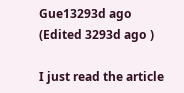Gue13293d ago (Edited 3293d ago )

I just read the article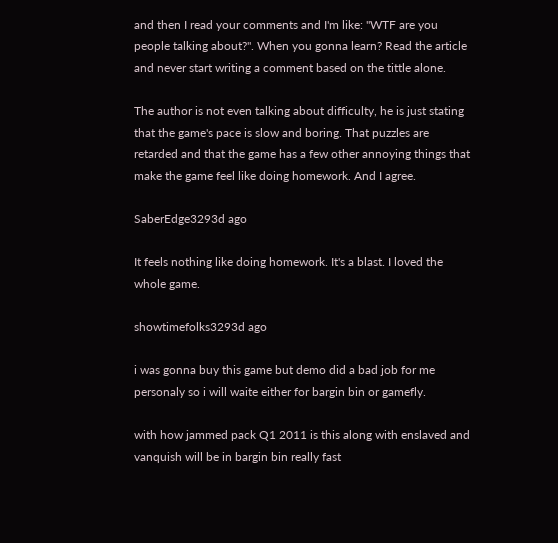and then I read your comments and I'm like: "WTF are you people talking about?". When you gonna learn? Read the article and never start writing a comment based on the tittle alone.

The author is not even talking about difficulty, he is just stating that the game's pace is slow and boring. That puzzles are retarded and that the game has a few other annoying things that make the game feel like doing homework. And I agree.

SaberEdge3293d ago

It feels nothing like doing homework. It's a blast. I loved the whole game.

showtimefolks3293d ago

i was gonna buy this game but demo did a bad job for me personaly so i will waite either for bargin bin or gamefly.

with how jammed pack Q1 2011 is this along with enslaved and vanquish will be in bargin bin really fast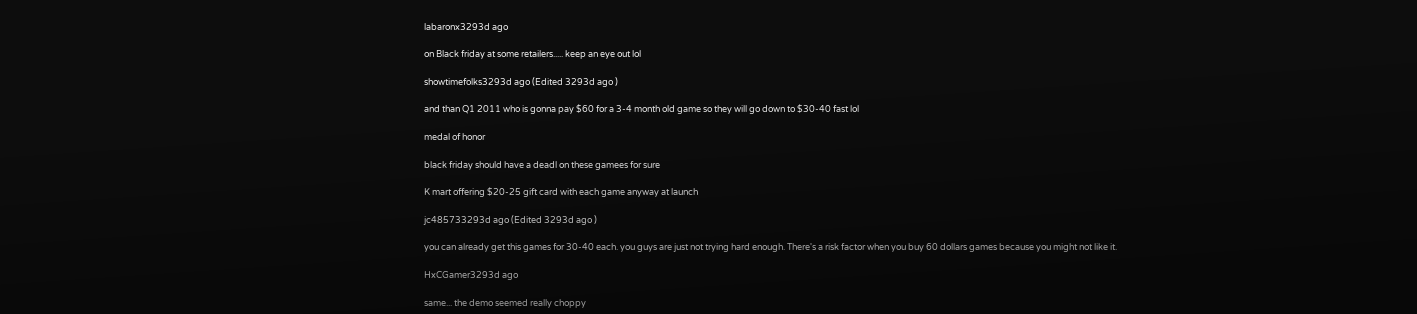labaronx3293d ago

on Black friday at some retailers..... keep an eye out lol

showtimefolks3293d ago (Edited 3293d ago )

and than Q1 2011 who is gonna pay $60 for a 3-4 month old game so they will go down to $30-40 fast lol

medal of honor

black friday should have a deadl on these gamees for sure

K mart offering $20-25 gift card with each game anyway at launch

jc485733293d ago (Edited 3293d ago )

you can already get this games for 30-40 each. you guys are just not trying hard enough. There's a risk factor when you buy 60 dollars games because you might not like it.

HxCGamer3293d ago

same... the demo seemed really choppy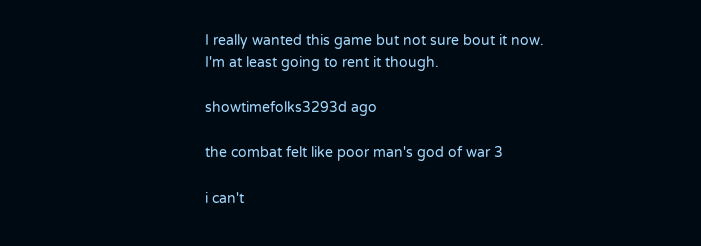I really wanted this game but not sure bout it now.
I'm at least going to rent it though.

showtimefolks3293d ago

the combat felt like poor man's god of war 3

i can't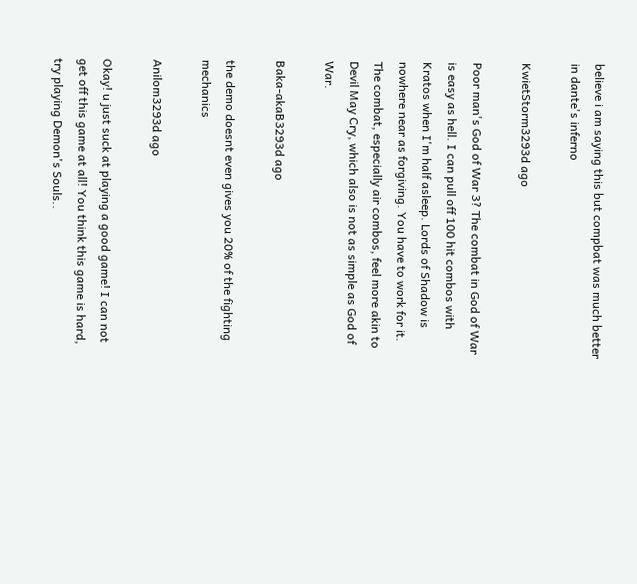believe i am saying this but compbat was much better in dante's inferno

KwietStorm3293d ago

Poor man's God of War 3? The combat in God of War is easy as hell. I can pull off 100 hit combos with Kratos when I'm half asleep. Lords of Shadow is nowhere near as forgiving. You have to work for it. The combat, especially air combos, feel more akin to Devil May Cry, which also is not as simple as God of War.

Baka-akaB3293d ago

the demo doesnt even gives you 20% of the fighting mechanics

Anilom3293d ago

Okay! u just suck at playing a good game! I can not get off this game at all! You think this game is hard, try playing Demon's Souls..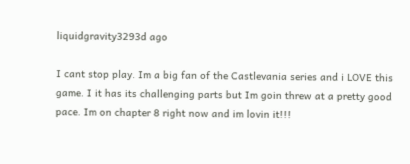liquidgravity3293d ago

I cant stop play. Im a big fan of the Castlevania series and i LOVE this game. I it has its challenging parts but Im goin threw at a pretty good pace. Im on chapter 8 right now and im lovin it!!!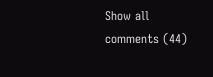Show all comments (44)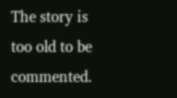The story is too old to be commented.